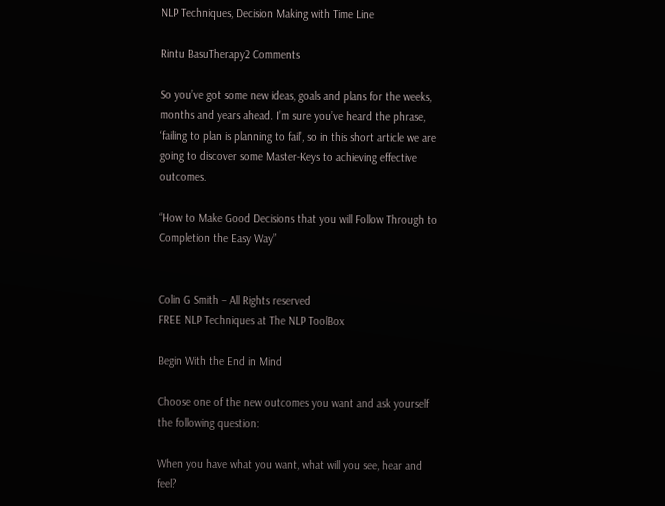NLP Techniques, Decision Making with Time Line

Rintu BasuTherapy2 Comments

So you’ve got some new ideas, goals and plans for the weeks, months and years ahead. I’m sure you’ve heard the phrase, ‘failing to plan is planning to fail’, so in this short article we are going to discover some Master-Keys to achieving effective outcomes.

“How to Make Good Decisions that you will Follow Through to Completion the Easy Way”


Colin G Smith – All Rights reserved
FREE NLP Techniques at The NLP ToolBox

Begin With the End in Mind

Choose one of the new outcomes you want and ask yourself the following question:

When you have what you want, what will you see, hear and feel?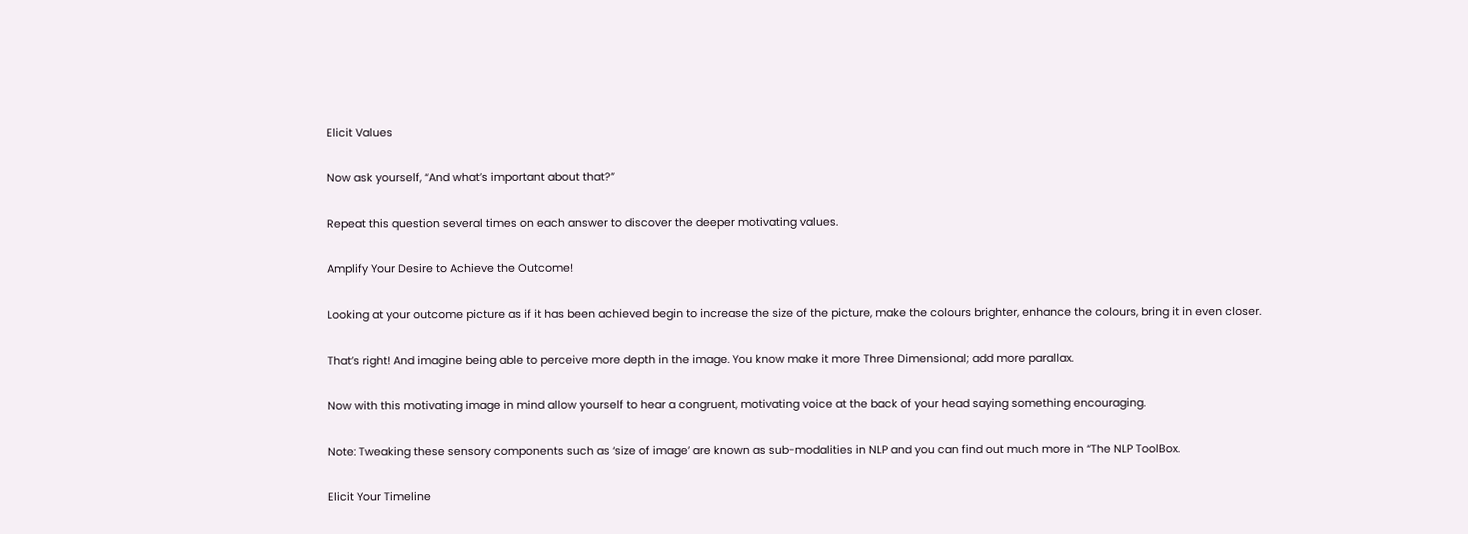Elicit Values

Now ask yourself, “And what’s important about that?”

Repeat this question several times on each answer to discover the deeper motivating values.

Amplify Your Desire to Achieve the Outcome!

Looking at your outcome picture as if it has been achieved begin to increase the size of the picture, make the colours brighter, enhance the colours, bring it in even closer.

That’s right! And imagine being able to perceive more depth in the image. You know make it more Three Dimensional; add more parallax.

Now with this motivating image in mind allow yourself to hear a congruent, motivating voice at the back of your head saying something encouraging.

Note: Tweaking these sensory components such as ‘size of image’ are known as sub-modalities in NLP and you can find out much more in “The NLP ToolBox.

Elicit Your Timeline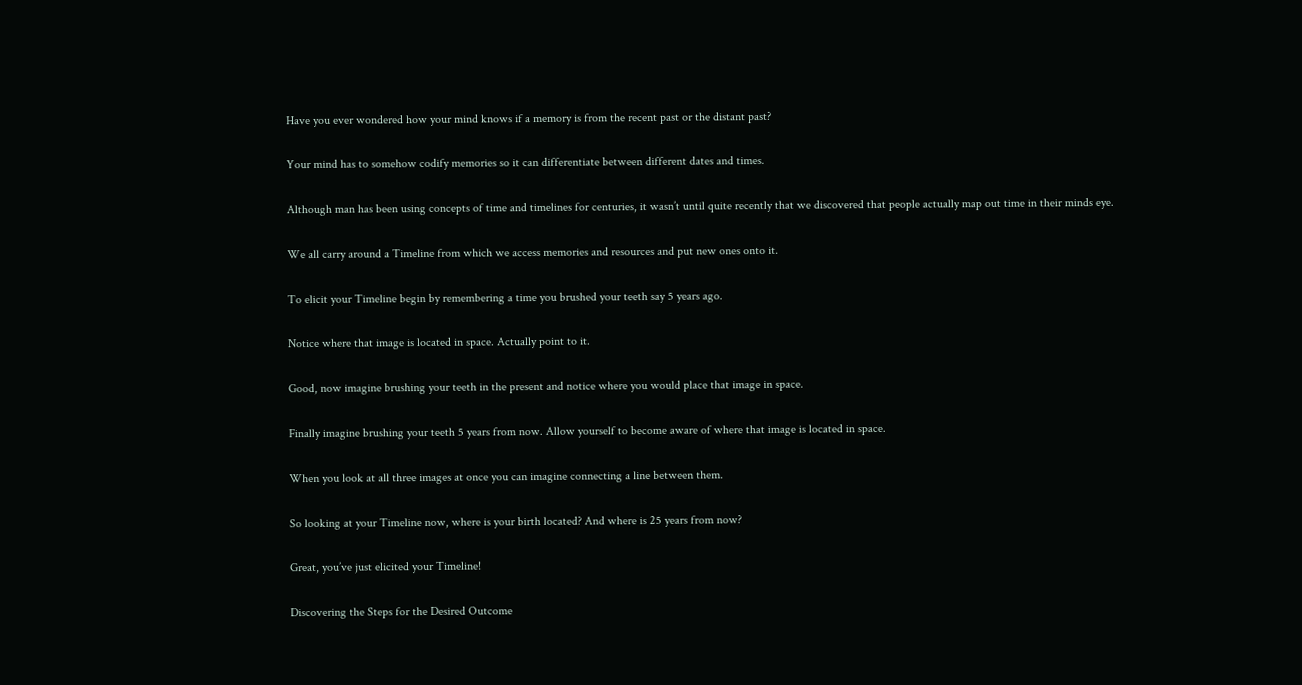Have you ever wondered how your mind knows if a memory is from the recent past or the distant past?

Your mind has to somehow codify memories so it can differentiate between different dates and times.

Although man has been using concepts of time and timelines for centuries, it wasn’t until quite recently that we discovered that people actually map out time in their minds eye.

We all carry around a Timeline from which we access memories and resources and put new ones onto it.

To elicit your Timeline begin by remembering a time you brushed your teeth say 5 years ago.

Notice where that image is located in space. Actually point to it.

Good, now imagine brushing your teeth in the present and notice where you would place that image in space.

Finally imagine brushing your teeth 5 years from now. Allow yourself to become aware of where that image is located in space.

When you look at all three images at once you can imagine connecting a line between them.

So looking at your Timeline now, where is your birth located? And where is 25 years from now?

Great, you’ve just elicited your Timeline!

Discovering the Steps for the Desired Outcome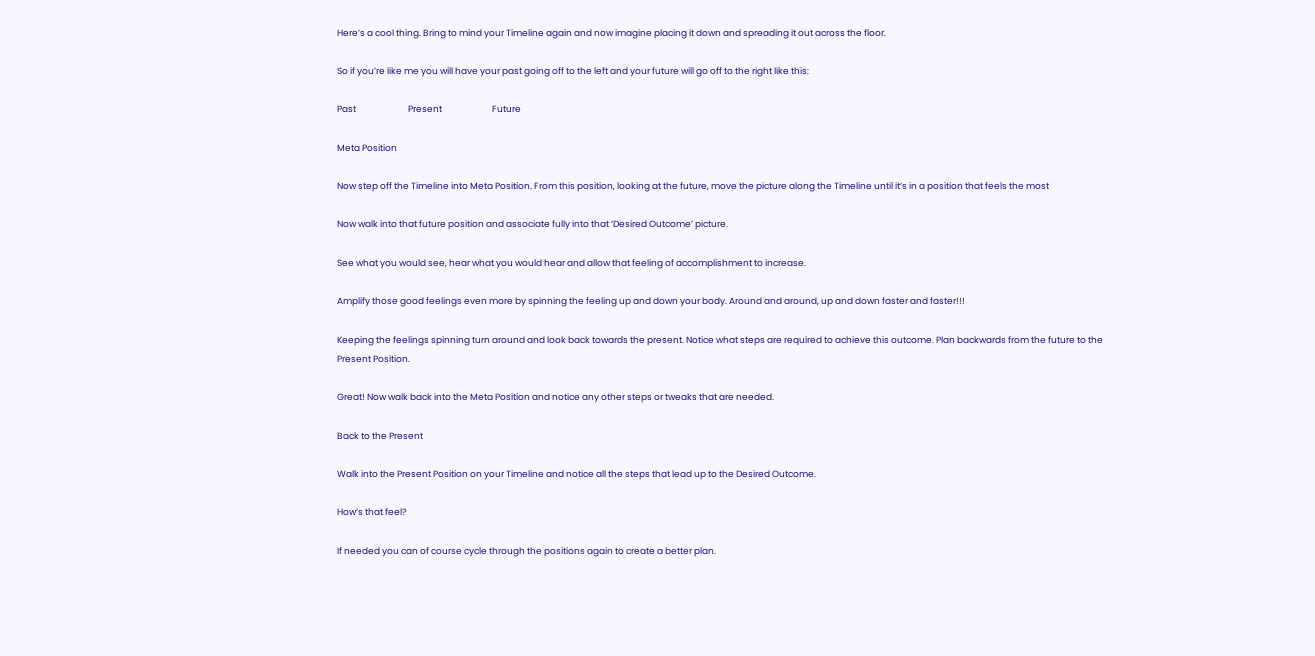Here’s a cool thing. Bring to mind your Timeline again and now imagine placing it down and spreading it out across the floor.

So if you’re like me you will have your past going off to the left and your future will go off to the right like this:

Past                          Present                         Future

Meta Position

Now step off the Timeline into Meta Position. From this position, looking at the future, move the picture along the Timeline until it’s in a position that feels the most

Now walk into that future position and associate fully into that ‘Desired Outcome’ picture.

See what you would see, hear what you would hear and allow that feeling of accomplishment to increase.

Amplify those good feelings even more by spinning the feeling up and down your body. Around and around, up and down faster and faster!!!

Keeping the feelings spinning turn around and look back towards the present. Notice what steps are required to achieve this outcome. Plan backwards from the future to the
Present Position.

Great! Now walk back into the Meta Position and notice any other steps or tweaks that are needed.

Back to the Present

Walk into the Present Position on your Timeline and notice all the steps that lead up to the Desired Outcome.

How’s that feel?

If needed you can of course cycle through the positions again to create a better plan.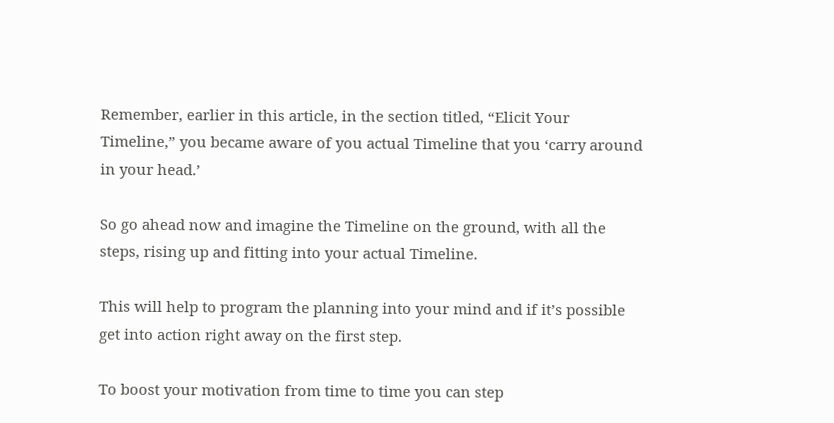Remember, earlier in this article, in the section titled, “Elicit Your Timeline,” you became aware of you actual Timeline that you ‘carry around in your head.’

So go ahead now and imagine the Timeline on the ground, with all the steps, rising up and fitting into your actual Timeline.

This will help to program the planning into your mind and if it’s possible get into action right away on the first step.

To boost your motivation from time to time you can step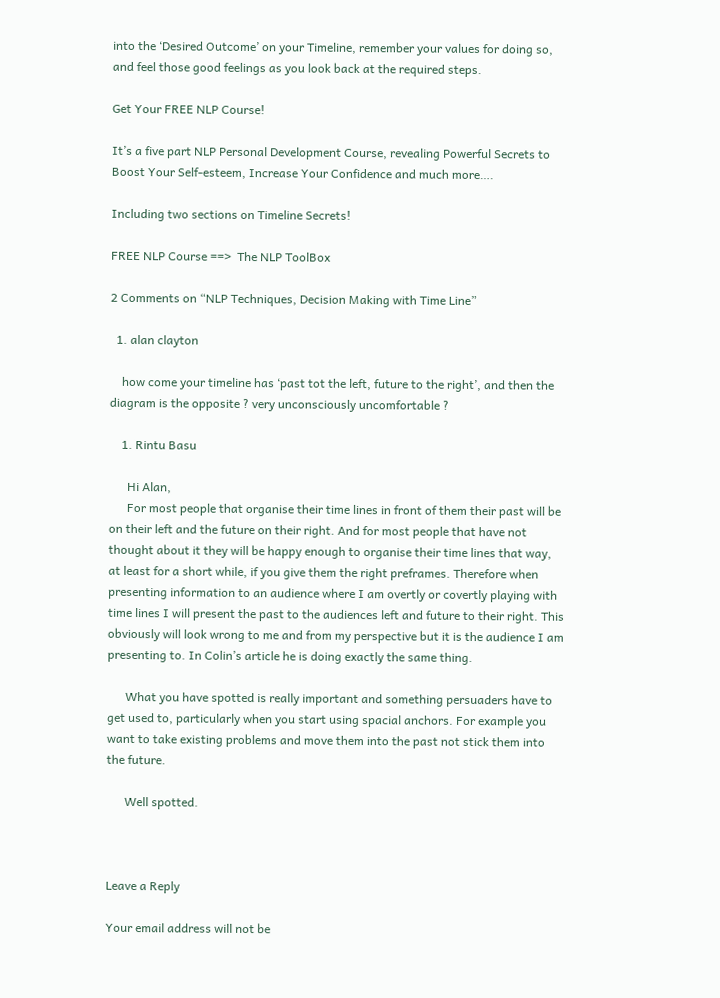into the ‘Desired Outcome’ on your Timeline, remember your values for doing so, and feel those good feelings as you look back at the required steps.

Get Your FREE NLP Course!

It’s a five part NLP Personal Development Course, revealing Powerful Secrets to Boost Your Self-esteem, Increase Your Confidence and much more….

Including two sections on Timeline Secrets!

FREE NLP Course ==>  The NLP ToolBox

2 Comments on “NLP Techniques, Decision Making with Time Line”

  1. alan clayton

    how come your timeline has ‘past tot the left, future to the right’, and then the diagram is the opposite ? very unconsciously uncomfortable ?

    1. Rintu Basu

      Hi Alan,
      For most people that organise their time lines in front of them their past will be on their left and the future on their right. And for most people that have not thought about it they will be happy enough to organise their time lines that way, at least for a short while, if you give them the right preframes. Therefore when presenting information to an audience where I am overtly or covertly playing with time lines I will present the past to the audiences left and future to their right. This obviously will look wrong to me and from my perspective but it is the audience I am presenting to. In Colin’s article he is doing exactly the same thing.

      What you have spotted is really important and something persuaders have to get used to, particularly when you start using spacial anchors. For example you want to take existing problems and move them into the past not stick them into the future.

      Well spotted.



Leave a Reply

Your email address will not be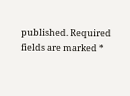published. Required fields are marked *